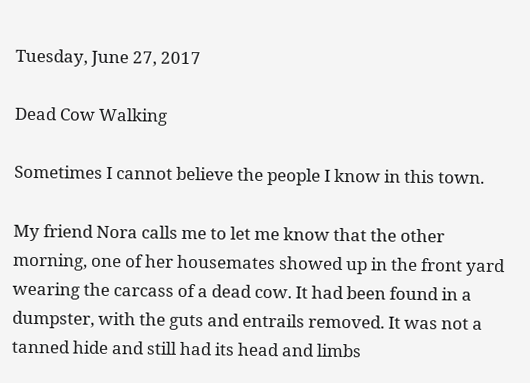Tuesday, June 27, 2017

Dead Cow Walking

Sometimes I cannot believe the people I know in this town.

My friend Nora calls me to let me know that the other morning, one of her housemates showed up in the front yard wearing the carcass of a dead cow. It had been found in a dumpster, with the guts and entrails removed. It was not a tanned hide and still had its head and limbs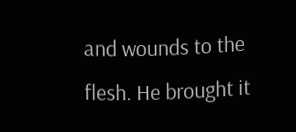and wounds to the flesh. He brought it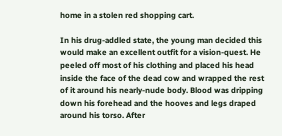home in a stolen red shopping cart.

In his drug-addled state, the young man decided this would make an excellent outfit for a vision-quest. He peeled off most of his clothing and placed his head inside the face of the dead cow and wrapped the rest of it around his nearly-nude body. Blood was dripping down his forehead and the hooves and legs draped around his torso. After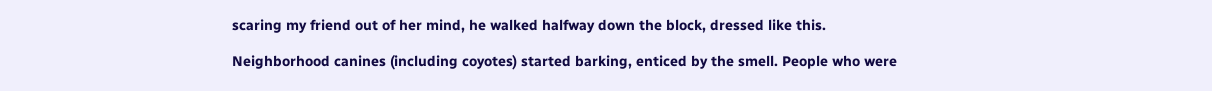scaring my friend out of her mind, he walked halfway down the block, dressed like this.

Neighborhood canines (including coyotes) started barking, enticed by the smell. People who were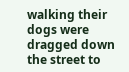walking their dogs were dragged down the street to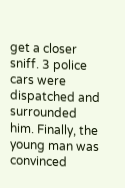get a closer sniff. 3 police cars were dispatched and surrounded him. Finally, the young man was convinced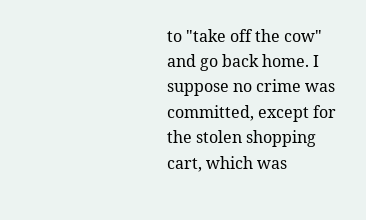to "take off the cow" and go back home. I suppose no crime was committed, except for the stolen shopping cart, which was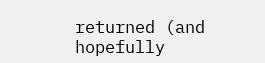returned (and hopefully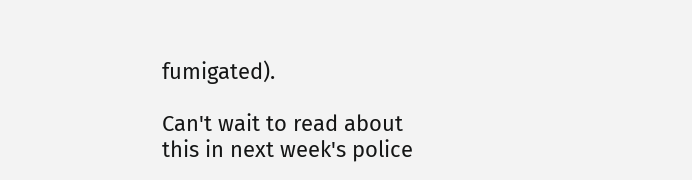fumigated).

Can't wait to read about this in next week's police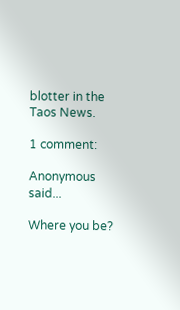blotter in the Taos News.

1 comment:

Anonymous said...

Where you be?